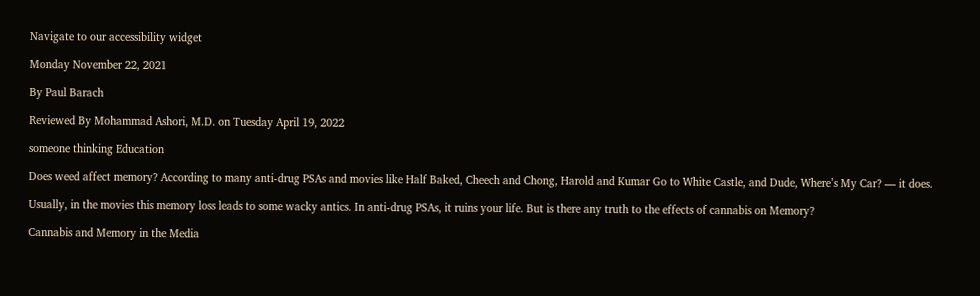Navigate to our accessibility widget

Monday November 22, 2021

By Paul Barach

Reviewed By Mohammad Ashori, M.D. on Tuesday April 19, 2022

someone thinking Education

Does weed affect memory? According to many anti-drug PSAs and movies like Half Baked, Cheech and Chong, Harold and Kumar Go to White Castle, and Dude, Where’s My Car? — it does.

Usually, in the movies this memory loss leads to some wacky antics. In anti-drug PSAs, it ruins your life. But is there any truth to the effects of cannabis on Memory?

Cannabis and Memory in the Media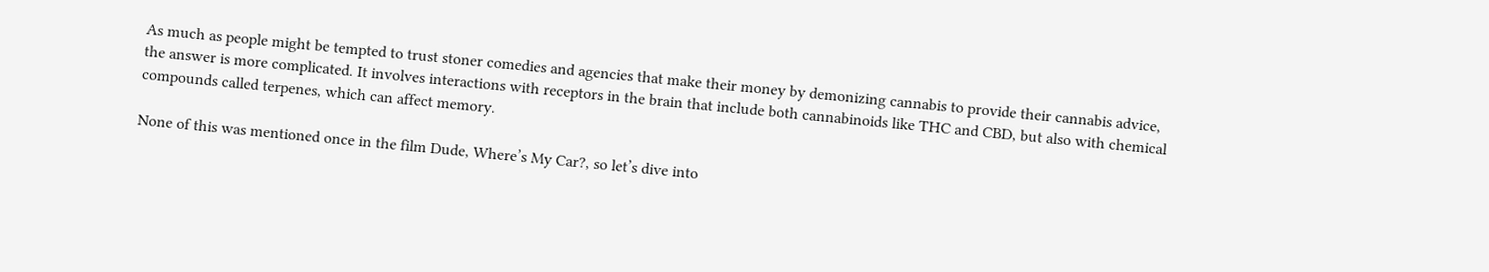As much as people might be tempted to trust stoner comedies and agencies that make their money by demonizing cannabis to provide their cannabis advice, the answer is more complicated. It involves interactions with receptors in the brain that include both cannabinoids like THC and CBD, but also with chemical compounds called terpenes, which can affect memory.

None of this was mentioned once in the film Dude, Where’s My Car?, so let’s dive into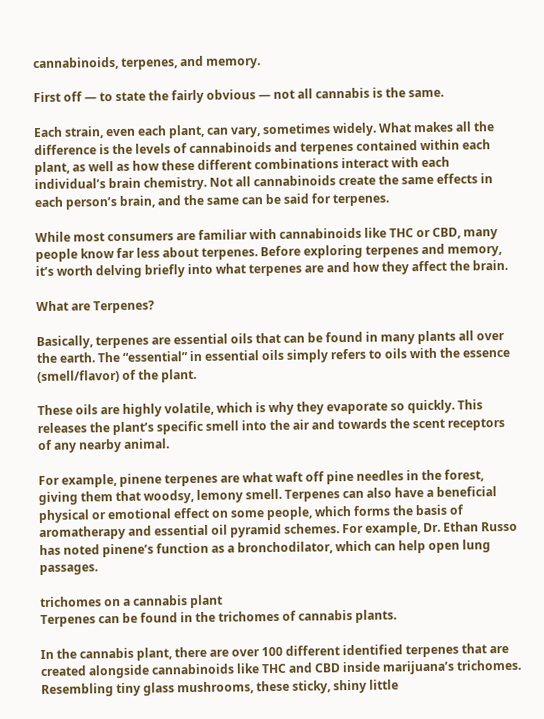cannabinoids, terpenes, and memory.

First off — to state the fairly obvious — not all cannabis is the same.

Each strain, even each plant, can vary, sometimes widely. What makes all the difference is the levels of cannabinoids and terpenes contained within each plant, as well as how these different combinations interact with each individual’s brain chemistry. Not all cannabinoids create the same effects in each person’s brain, and the same can be said for terpenes.

While most consumers are familiar with cannabinoids like THC or CBD, many people know far less about terpenes. Before exploring terpenes and memory, it’s worth delving briefly into what terpenes are and how they affect the brain.

What are Terpenes?

Basically, terpenes are essential oils that can be found in many plants all over the earth. The “essential” in essential oils simply refers to oils with the essence (smell/flavor) of the plant.

These oils are highly volatile, which is why they evaporate so quickly. This releases the plant’s specific smell into the air and towards the scent receptors of any nearby animal.

For example, pinene terpenes are what waft off pine needles in the forest, giving them that woodsy, lemony smell. Terpenes can also have a beneficial physical or emotional effect on some people, which forms the basis of aromatherapy and essential oil pyramid schemes. For example, Dr. Ethan Russo has noted pinene’s function as a bronchodilator, which can help open lung passages.

trichomes on a cannabis plant
Terpenes can be found in the trichomes of cannabis plants.

In the cannabis plant, there are over 100 different identified terpenes that are created alongside cannabinoids like THC and CBD inside marijuana’s trichomes. Resembling tiny glass mushrooms, these sticky, shiny little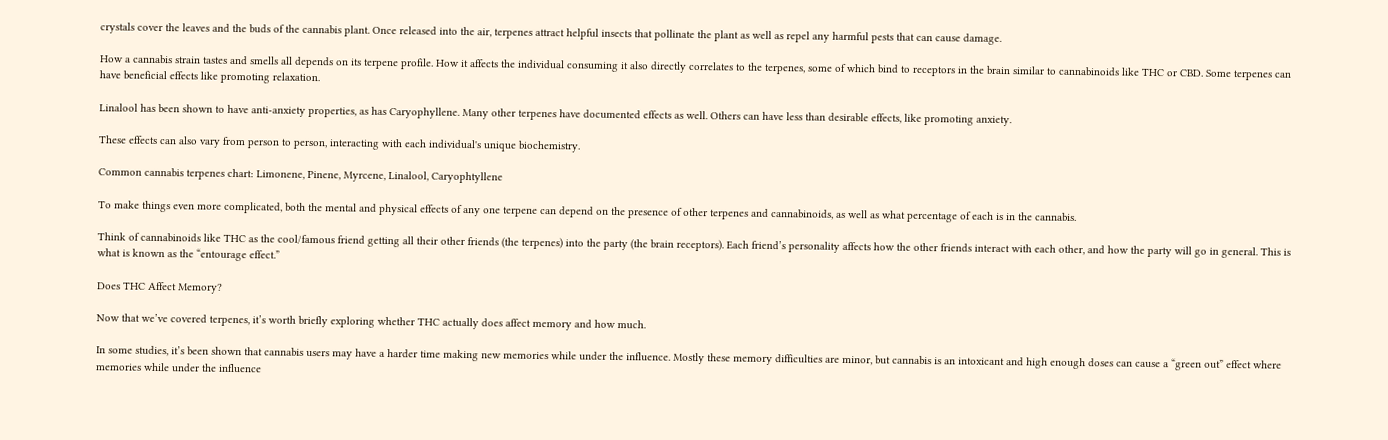crystals cover the leaves and the buds of the cannabis plant. Once released into the air, terpenes attract helpful insects that pollinate the plant as well as repel any harmful pests that can cause damage.

How a cannabis strain tastes and smells all depends on its terpene profile. How it affects the individual consuming it also directly correlates to the terpenes, some of which bind to receptors in the brain similar to cannabinoids like THC or CBD. Some terpenes can have beneficial effects like promoting relaxation.

Linalool has been shown to have anti-anxiety properties, as has Caryophyllene. Many other terpenes have documented effects as well. Others can have less than desirable effects, like promoting anxiety.

These effects can also vary from person to person, interacting with each individual's unique biochemistry.

Common cannabis terpenes chart: Limonene, Pinene, Myrcene, Linalool, Caryophtyllene

To make things even more complicated, both the mental and physical effects of any one terpene can depend on the presence of other terpenes and cannabinoids, as well as what percentage of each is in the cannabis.

Think of cannabinoids like THC as the cool/famous friend getting all their other friends (the terpenes) into the party (the brain receptors). Each friend’s personality affects how the other friends interact with each other, and how the party will go in general. This is what is known as the “entourage effect.”

Does THC Affect Memory?

Now that we’ve covered terpenes, it’s worth briefly exploring whether THC actually does affect memory and how much.

In some studies, it’s been shown that cannabis users may have a harder time making new memories while under the influence. Mostly these memory difficulties are minor, but cannabis is an intoxicant and high enough doses can cause a “green out” effect where memories while under the influence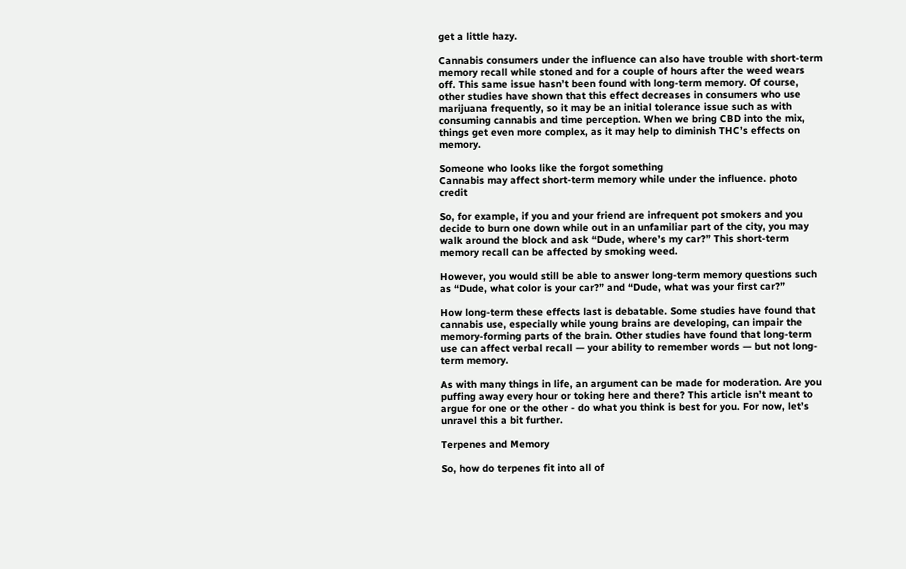get a little hazy.

Cannabis consumers under the influence can also have trouble with short-term memory recall while stoned and for a couple of hours after the weed wears off. This same issue hasn’t been found with long-term memory. Of course, other studies have shown that this effect decreases in consumers who use marijuana frequently, so it may be an initial tolerance issue such as with consuming cannabis and time perception. When we bring CBD into the mix, things get even more complex, as it may help to diminish THC’s effects on memory.

Someone who looks like the forgot something
Cannabis may affect short-term memory while under the influence. photo credit

So, for example, if you and your friend are infrequent pot smokers and you decide to burn one down while out in an unfamiliar part of the city, you may walk around the block and ask “Dude, where’s my car?” This short-term memory recall can be affected by smoking weed.

However, you would still be able to answer long-term memory questions such as “Dude, what color is your car?” and “Dude, what was your first car?”

How long-term these effects last is debatable. Some studies have found that cannabis use, especially while young brains are developing, can impair the memory-forming parts of the brain. Other studies have found that long-term use can affect verbal recall — your ability to remember words — but not long-term memory.

As with many things in life, an argument can be made for moderation. Are you puffing away every hour or toking here and there? This article isn’t meant to argue for one or the other - do what you think is best for you. For now, let’s unravel this a bit further.

Terpenes and Memory

So, how do terpenes fit into all of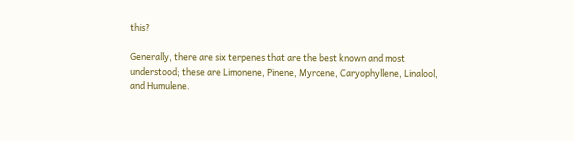this?

Generally, there are six terpenes that are the best known and most understood; these are Limonene, Pinene, Myrcene, Caryophyllene, Linalool, and Humulene.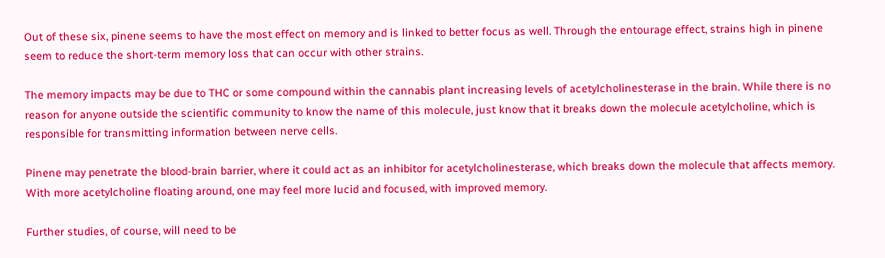Out of these six, pinene seems to have the most effect on memory and is linked to better focus as well. Through the entourage effect, strains high in pinene seem to reduce the short-term memory loss that can occur with other strains.

The memory impacts may be due to THC or some compound within the cannabis plant increasing levels of acetylcholinesterase in the brain. While there is no reason for anyone outside the scientific community to know the name of this molecule, just know that it breaks down the molecule acetylcholine, which is responsible for transmitting information between nerve cells.

Pinene may penetrate the blood-brain barrier, where it could act as an inhibitor for acetylcholinesterase, which breaks down the molecule that affects memory. With more acetylcholine floating around, one may feel more lucid and focused, with improved memory.

Further studies, of course, will need to be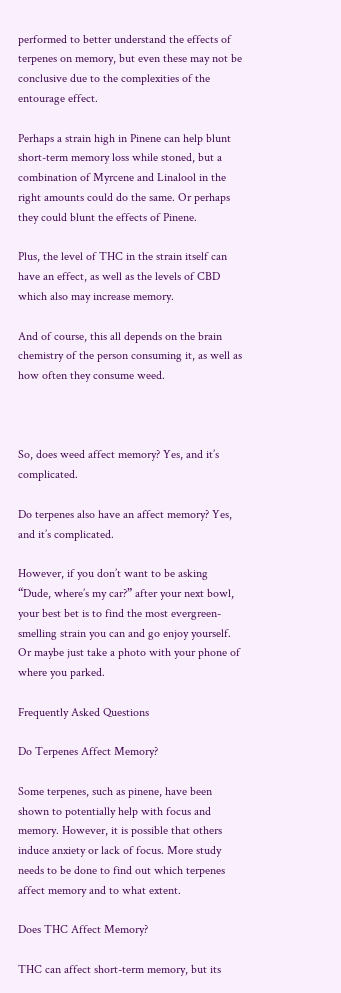performed to better understand the effects of terpenes on memory, but even these may not be conclusive due to the complexities of the entourage effect.

Perhaps a strain high in Pinene can help blunt short-term memory loss while stoned, but a combination of Myrcene and Linalool in the right amounts could do the same. Or perhaps they could blunt the effects of Pinene.

Plus, the level of THC in the strain itself can have an effect, as well as the levels of CBD which also may increase memory.

And of course, this all depends on the brain chemistry of the person consuming it, as well as how often they consume weed.



So, does weed affect memory? Yes, and it’s complicated.

Do terpenes also have an affect memory? Yes, and it’s complicated.

However, if you don’t want to be asking “Dude, where’s my car?” after your next bowl, your best bet is to find the most evergreen-smelling strain you can and go enjoy yourself. Or maybe just take a photo with your phone of where you parked.

Frequently Asked Questions

Do Terpenes Affect Memory?

Some terpenes, such as pinene, have been shown to potentially help with focus and memory. However, it is possible that others induce anxiety or lack of focus. More study needs to be done to find out which terpenes affect memory and to what extent.

Does THC Affect Memory?

THC can affect short-term memory, but its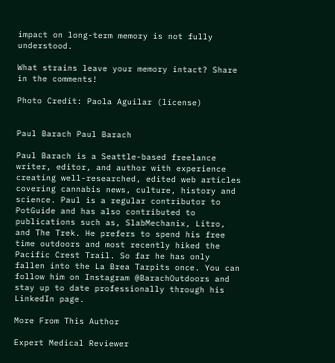impact on long-term memory is not fully understood.

What strains leave your memory intact? Share in the comments!

Photo Credit: Paola Aguilar (license)


Paul Barach Paul Barach

Paul Barach is a Seattle-based freelance writer, editor, and author with experience creating well-researched, edited web articles covering cannabis news, culture, history and science. Paul is a regular contributor to PotGuide and has also contributed to publications such as, SlabMechanix, Litro, and The Trek. He prefers to spend his free time outdoors and most recently hiked the Pacific Crest Trail. So far he has only fallen into the La Brea Tarpits once. You can follow him on Instagram @BarachOutdoors and stay up to date professionally through his LinkedIn page.

More From This Author

Expert Medical Reviewer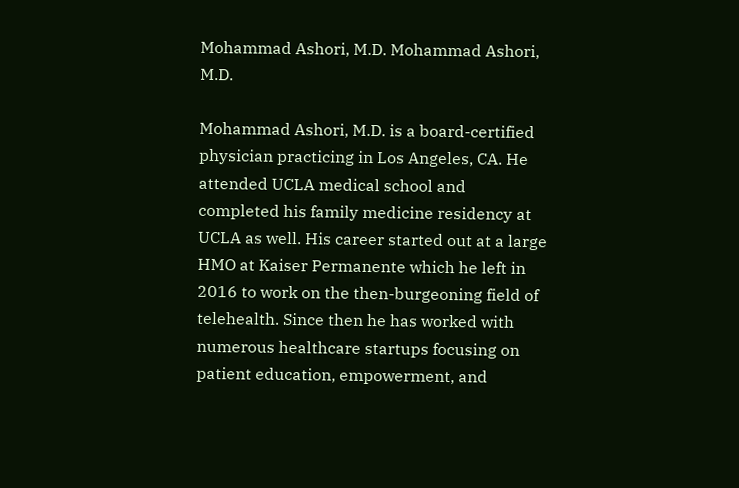Mohammad Ashori, M.D. Mohammad Ashori, M.D.

Mohammad Ashori, M.D. is a board-certified physician practicing in Los Angeles, CA. He attended UCLA medical school and completed his family medicine residency at UCLA as well. His career started out at a large HMO at Kaiser Permanente which he left in 2016 to work on the then-burgeoning field of telehealth. Since then he has worked with numerous healthcare startups focusing on patient education, empowerment, and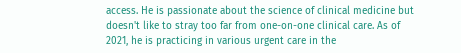access. He is passionate about the science of clinical medicine but doesn't like to stray too far from one-on-one clinical care. As of 2021, he is practicing in various urgent care in the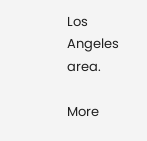Los Angeles area.

More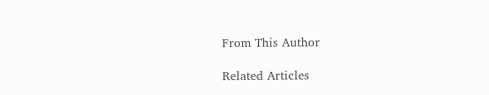From This Author

Related Articles